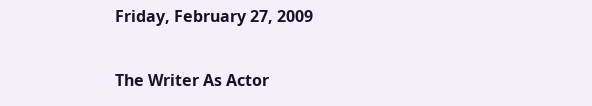Friday, February 27, 2009

The Writer As Actor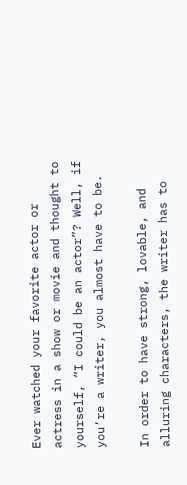Ever watched your favorite actor or actress in a show or movie and thought to yourself, “I could be an actor”? Well, if you’re a writer, you almost have to be.

In order to have strong, lovable, and alluring characters, the writer has to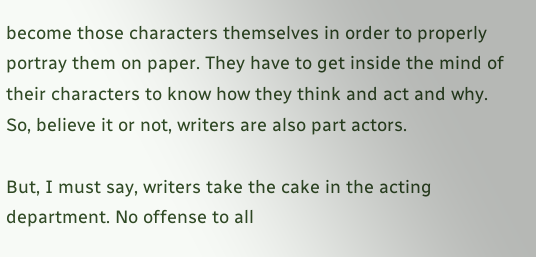become those characters themselves in order to properly portray them on paper. They have to get inside the mind of their characters to know how they think and act and why. So, believe it or not, writers are also part actors.

But, I must say, writers take the cake in the acting department. No offense to all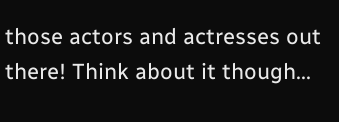those actors and actresses out there! Think about it though...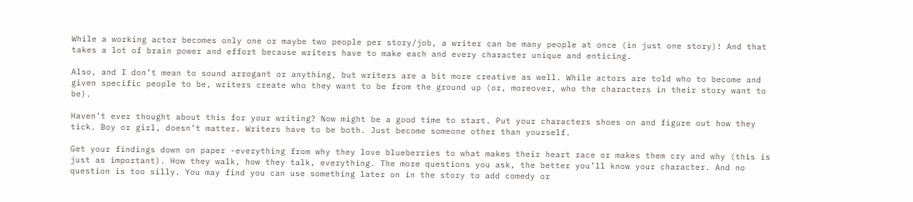While a working actor becomes only one or maybe two people per story/job, a writer can be many people at once (in just one story)! And that takes a lot of brain power and effort because writers have to make each and every character unique and enticing.

Also, and I don’t mean to sound arrogant or anything, but writers are a bit more creative as well. While actors are told who to become and given specific people to be, writers create who they want to be from the ground up (or, moreover, who the characters in their story want to be).

Haven’t ever thought about this for your writing? Now might be a good time to start. Put your characters shoes on and figure out how they tick. Boy or girl, doesn’t matter. Writers have to be both. Just become someone other than yourself.

Get your findings down on paper -everything from why they love blueberries to what makes their heart race or makes them cry and why (this is just as important). How they walk, how they talk, everything. The more questions you ask, the better you’ll know your character. And no question is too silly. You may find you can use something later on in the story to add comedy or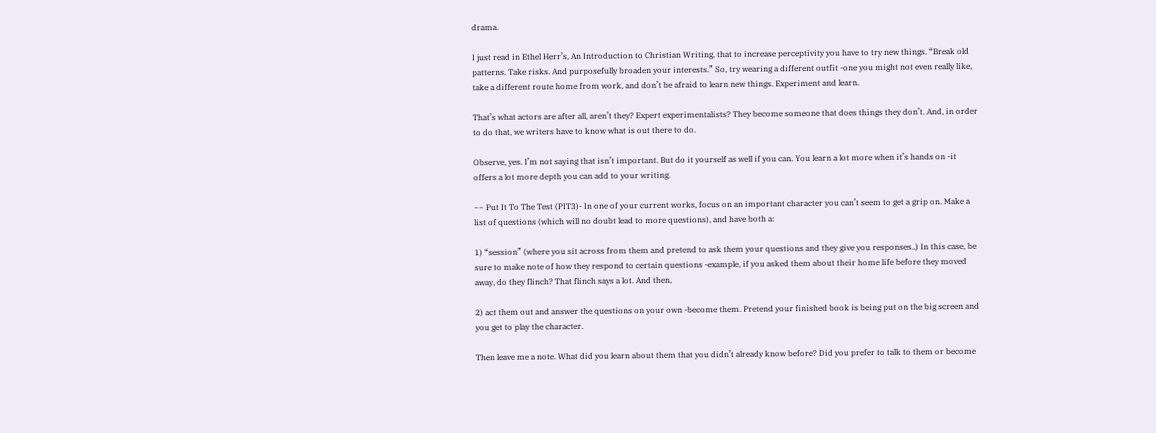drama.

I just read in Ethel Herr’s, An Introduction to Christian Writing, that to increase perceptivity you have to try new things. “Break old patterns. Take risks. And purposefully broaden your interests.” So, try wearing a different outfit -one you might not even really like, take a different route home from work, and don’t be afraid to learn new things. Experiment and learn.

That’s what actors are after all, aren’t they? Expert experimentalists? They become someone that does things they don’t. And, in order to do that, we writers have to know what is out there to do.

Observe, yes. I’m not saying that isn’t important. But do it yourself as well if you can. You learn a lot more when it’s hands on -it offers a lot more depth you can add to your writing.

~~ Put It To The Test (PIT3)- In one of your current works, focus on an important character you can’t seem to get a grip on. Make a list of questions (which will no doubt lead to more questions), and have both a:

1) “session” (where you sit across from them and pretend to ask them your questions and they give you responses..) In this case, be sure to make note of how they respond to certain questions -example, if you asked them about their home life before they moved away, do they flinch? That flinch says a lot. And then,

2) act them out and answer the questions on your own -become them. Pretend your finished book is being put on the big screen and you get to play the character.

Then leave me a note. What did you learn about them that you didn’t already know before? Did you prefer to talk to them or become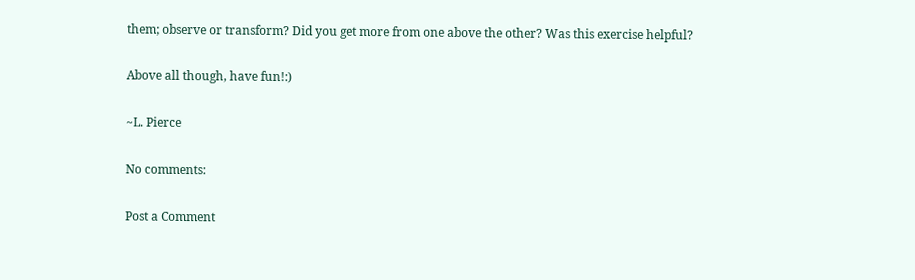them; observe or transform? Did you get more from one above the other? Was this exercise helpful?

Above all though, have fun!:)

~L. Pierce

No comments:

Post a Comment